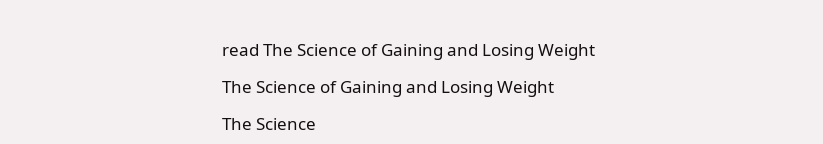read The Science of Gaining and Losing Weight

The Science of Gaining and Losing Weight

The Science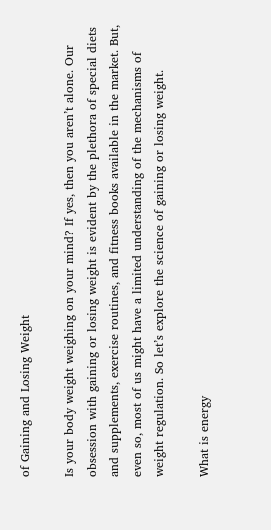of Gaining and Losing Weight

Is your body weight weighing on your mind? If yes, then you aren’t alone. Our obsession with gaining or losing weight is evident by the plethora of special diets and supplements, exercise routines, and fitness books available in the market. But, even so, most of us might have a limited understanding of the mechanisms of weight regulation. So let’s explore the science of gaining or losing weight.

What is energy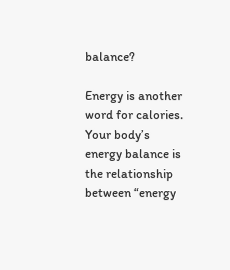balance?

Energy is another word for calories. Your body’s energy balance is the relationship between “energy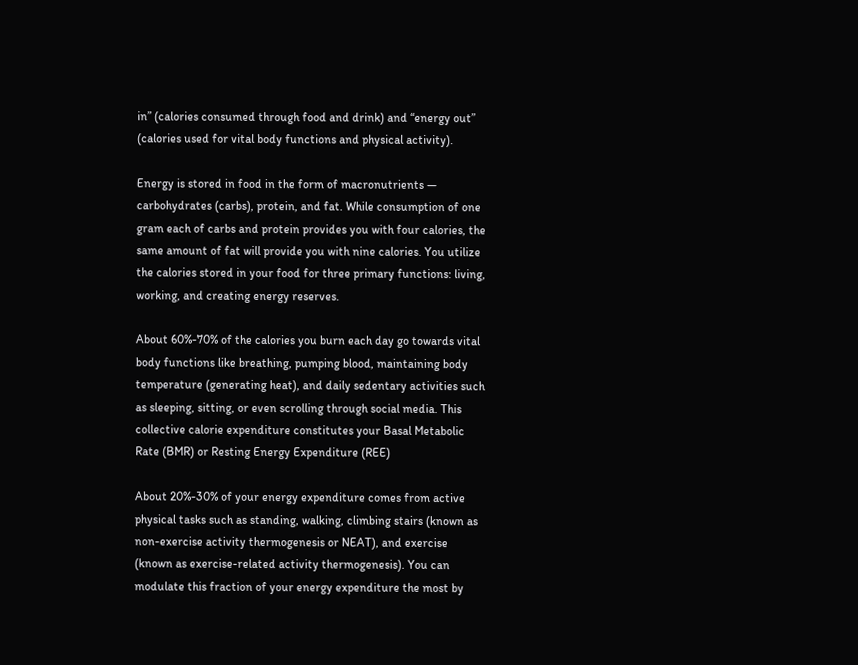in” (calories consumed through food and drink) and “energy out” (calories used for vital body functions and physical activity).

Energy is stored in food in the form of macronutrients — carbohydrates (carbs), protein, and fat. While consumption of one gram each of carbs and protein provides you with four calories, the same amount of fat will provide you with nine calories. You utilize the calories stored in your food for three primary functions: living, working, and creating energy reserves.

About 60%-70% of the calories you burn each day go towards vital body functions like breathing, pumping blood, maintaining body temperature (generating heat), and daily sedentary activities such as sleeping, sitting, or even scrolling through social media. This collective calorie expenditure constitutes your Basal Metabolic Rate (BMR) or Resting Energy Expenditure (REE)

About 20%-30% of your energy expenditure comes from active physical tasks such as standing, walking, climbing stairs (known as non-exercise activity thermogenesis or NEAT), and exercise (known as exercise-related activity thermogenesis). You can modulate this fraction of your energy expenditure the most by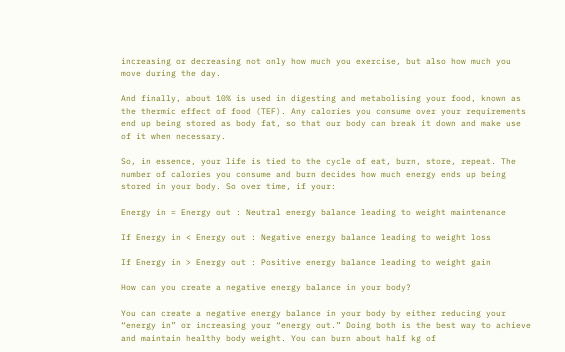increasing or decreasing not only how much you exercise, but also how much you move during the day.

And finally, about 10% is used in digesting and metabolising your food, known as the thermic effect of food (TEF). Any calories you consume over your requirements end up being stored as body fat, so that our body can break it down and make use of it when necessary.

So, in essence, your life is tied to the cycle of eat, burn, store, repeat. The number of calories you consume and burn decides how much energy ends up being stored in your body. So over time, if your:

Energy in = Energy out : Neutral energy balance leading to weight maintenance

If Energy in < Energy out : Negative energy balance leading to weight loss

If Energy in > Energy out : Positive energy balance leading to weight gain

How can you create a negative energy balance in your body?

You can create a negative energy balance in your body by either reducing your “energy in” or increasing your “energy out.” Doing both is the best way to achieve and maintain healthy body weight. You can burn about half kg of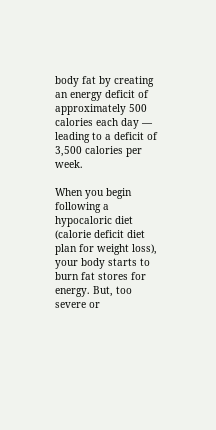body fat by creating an energy deficit of approximately 500 calories each day — leading to a deficit of 3,500 calories per week.

When you begin following a hypocaloric diet (calorie deficit diet plan for weight loss), your body starts to burn fat stores for energy. But, too severe or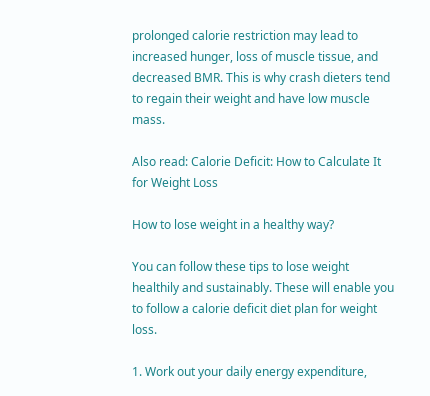prolonged calorie restriction may lead to increased hunger, loss of muscle tissue, and decreased BMR. This is why crash dieters tend to regain their weight and have low muscle mass.

Also read: Calorie Deficit: How to Calculate It for Weight Loss

How to lose weight in a healthy way?

You can follow these tips to lose weight healthily and sustainably. These will enable you to follow a calorie deficit diet plan for weight loss.

1. Work out your daily energy expenditure,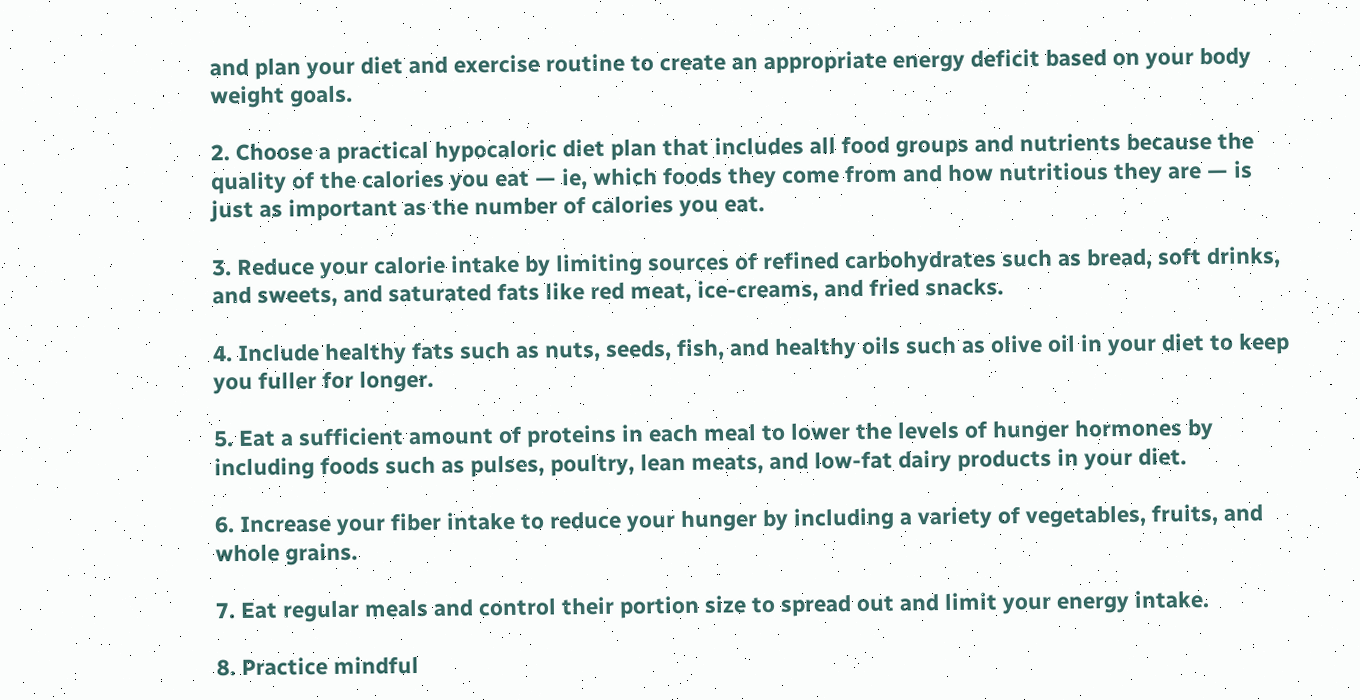and plan your diet and exercise routine to create an appropriate energy deficit based on your body weight goals.

2. Choose a practical hypocaloric diet plan that includes all food groups and nutrients because the quality of the calories you eat — ie, which foods they come from and how nutritious they are — is just as important as the number of calories you eat.

3. Reduce your calorie intake by limiting sources of refined carbohydrates such as bread, soft drinks, and sweets, and saturated fats like red meat, ice-creams, and fried snacks.

4. Include healthy fats such as nuts, seeds, fish, and healthy oils such as olive oil in your diet to keep you fuller for longer.

5. Eat a sufficient amount of proteins in each meal to lower the levels of hunger hormones by including foods such as pulses, poultry, lean meats, and low-fat dairy products in your diet.

6. Increase your fiber intake to reduce your hunger by including a variety of vegetables, fruits, and whole grains.

7. Eat regular meals and control their portion size to spread out and limit your energy intake.

8. Practice mindful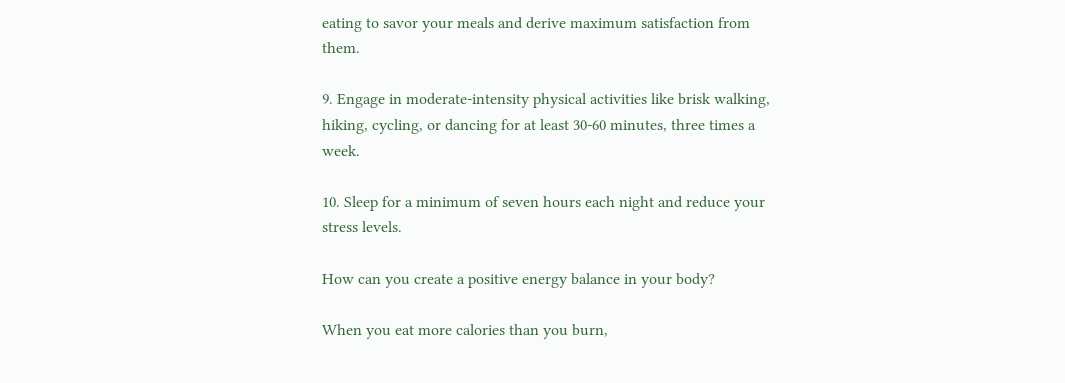eating to savor your meals and derive maximum satisfaction from them.

9. Engage in moderate-intensity physical activities like brisk walking, hiking, cycling, or dancing for at least 30-60 minutes, three times a week.

10. Sleep for a minimum of seven hours each night and reduce your stress levels.

How can you create a positive energy balance in your body?

When you eat more calories than you burn,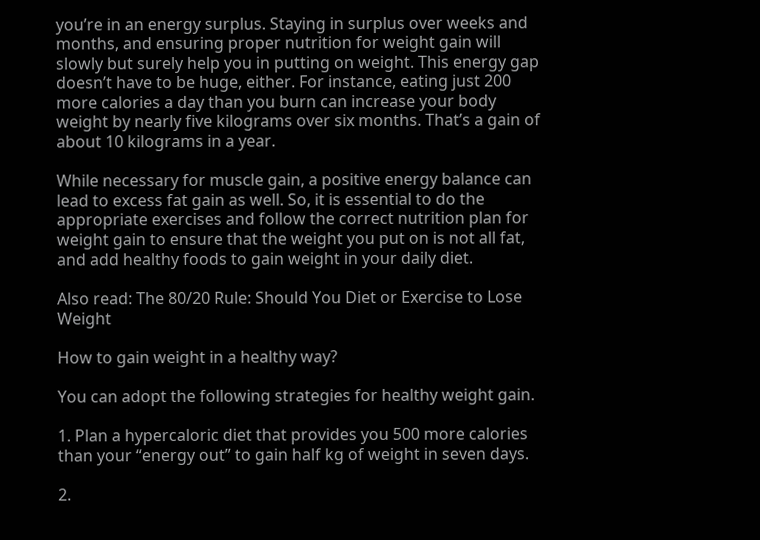you’re in an energy surplus. Staying in surplus over weeks and months, and ensuring proper nutrition for weight gain will slowly but surely help you in putting on weight. This energy gap doesn’t have to be huge, either. For instance, eating just 200 more calories a day than you burn can increase your body weight by nearly five kilograms over six months. That’s a gain of about 10 kilograms in a year.

While necessary for muscle gain, a positive energy balance can lead to excess fat gain as well. So, it is essential to do the appropriate exercises and follow the correct nutrition plan for weight gain to ensure that the weight you put on is not all fat, and add healthy foods to gain weight in your daily diet.

Also read: The 80/20 Rule: Should You Diet or Exercise to Lose Weight

How to gain weight in a healthy way?

You can adopt the following strategies for healthy weight gain.

1. Plan a hypercaloric diet that provides you 500 more calories than your “energy out” to gain half kg of weight in seven days.

2.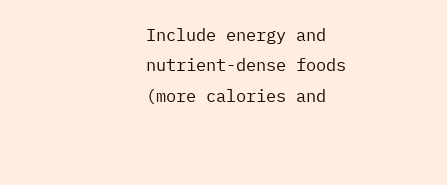Include energy and nutrient-dense foods (more calories and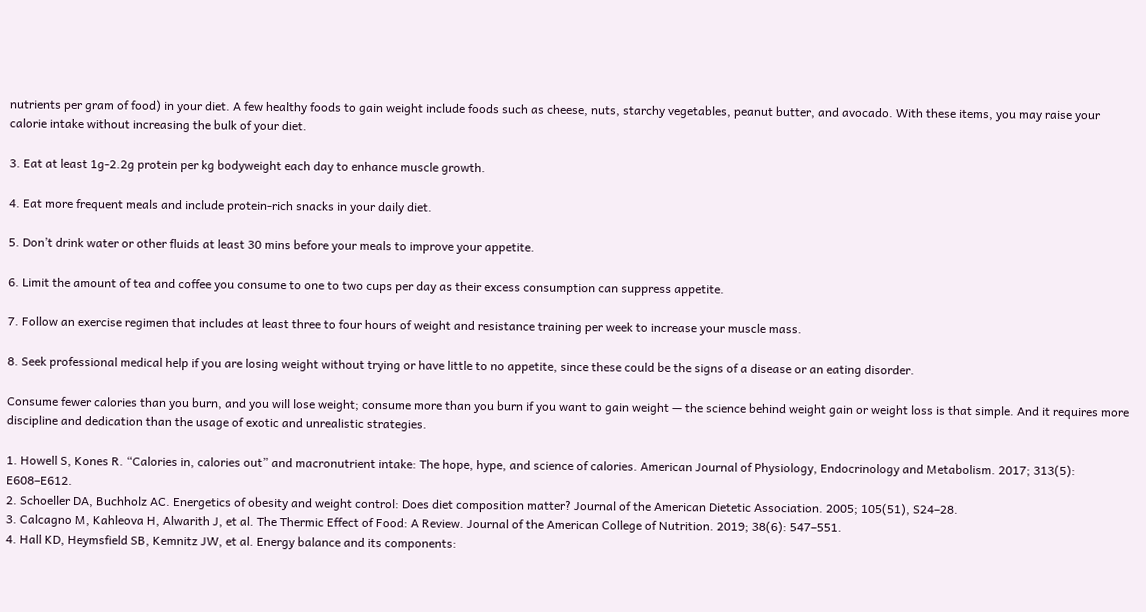nutrients per gram of food) in your diet. A few healthy foods to gain weight include foods such as cheese, nuts, starchy vegetables, peanut butter, and avocado. With these items, you may raise your calorie intake without increasing the bulk of your diet.

3. Eat at least 1g-2.2g protein per kg bodyweight each day to enhance muscle growth.

4. Eat more frequent meals and include protein-rich snacks in your daily diet.

5. Don’t drink water or other fluids at least 30 mins before your meals to improve your appetite.

6. Limit the amount of tea and coffee you consume to one to two cups per day as their excess consumption can suppress appetite.

7. Follow an exercise regimen that includes at least three to four hours of weight and resistance training per week to increase your muscle mass.

8. Seek professional medical help if you are losing weight without trying or have little to no appetite, since these could be the signs of a disease or an eating disorder.

Consume fewer calories than you burn, and you will lose weight; consume more than you burn if you want to gain weight — the science behind weight gain or weight loss is that simple. And it requires more discipline and dedication than the usage of exotic and unrealistic strategies.

1. Howell S, Kones R. “Calories in, calories out” and macronutrient intake: The hope, hype, and science of calories. American Journal of Physiology, Endocrinology and Metabolism. 2017; 313(5): E608–E612.
2. Schoeller DA, Buchholz AC. Energetics of obesity and weight control: Does diet composition matter? Journal of the American Dietetic Association. 2005; 105(51), S24–28.
3. Calcagno M, Kahleova H, Alwarith J, et al. The Thermic Effect of Food: A Review. Journal of the American College of Nutrition. 2019; 38(6): 547–551.
4. Hall KD, Heymsfield SB, Kemnitz JW, et al. Energy balance and its components: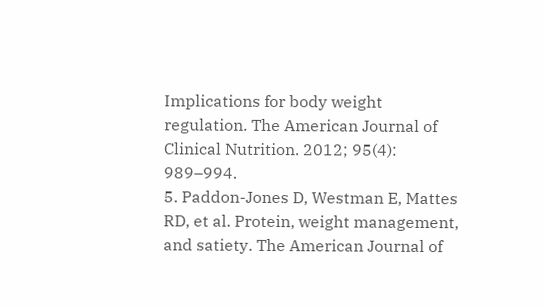Implications for body weight regulation. The American Journal of Clinical Nutrition. 2012; 95(4): 989–994.
5. Paddon-Jones D, Westman E, Mattes RD, et al. Protein, weight management, and satiety. The American Journal of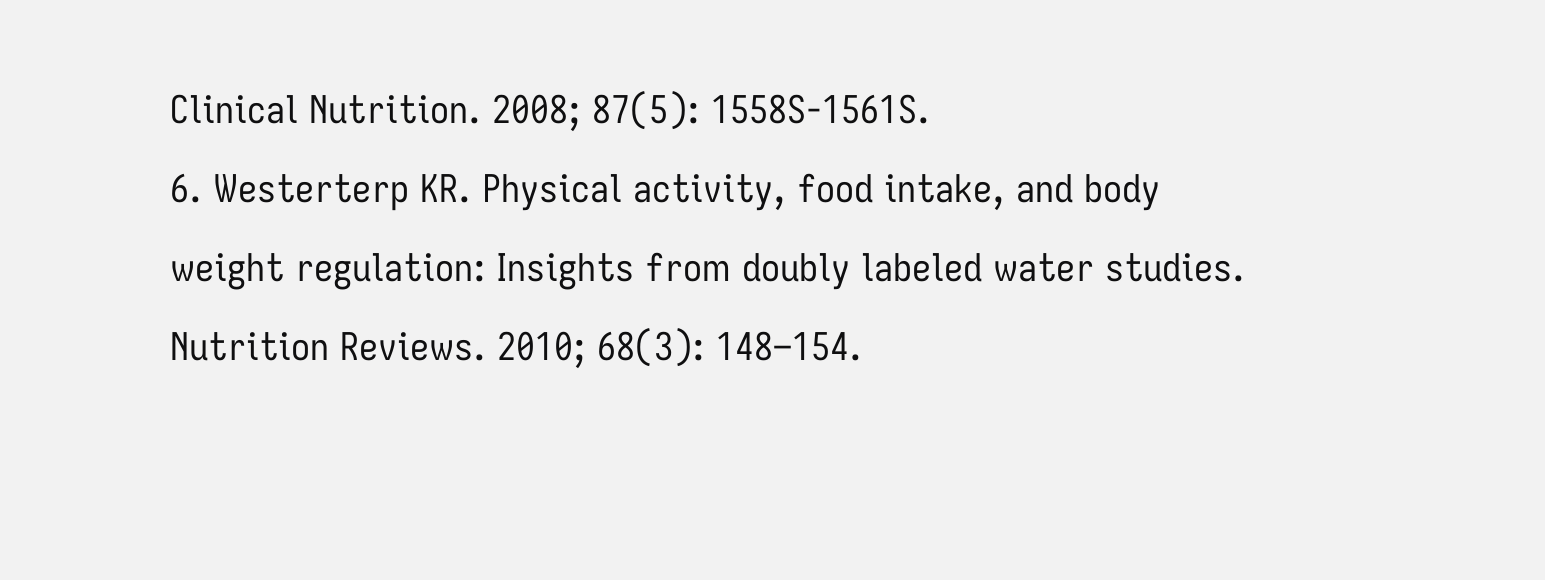Clinical Nutrition. 2008; 87(5): 1558S-1561S.
6. Westerterp KR. Physical activity, food intake, and body weight regulation: Insights from doubly labeled water studies. Nutrition Reviews. 2010; 68(3): 148–154.